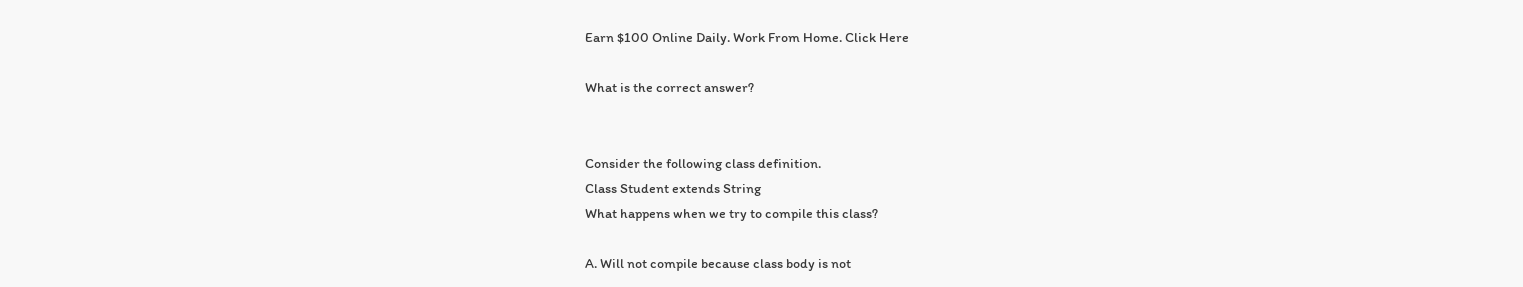Earn $100 Online Daily. Work From Home. Click Here

What is the correct answer?


Consider the following class definition.
Class Student extends String
What happens when we try to compile this class?

A. Will not compile because class body is not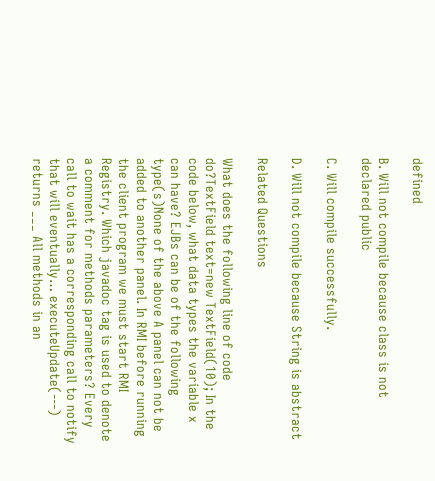defined

B. Will not compile because class is not declared public

C. Will compile successfully.

D. Will not compile because String is abstract

Related Questions

What does the following line of code do?TextField text=new TextField(10); In the code below, what data types the variable x can have? EJBs can be of the following type(s)None of the above A panel can not be added to another panel. In RMI before running the client program we must start RMI Registry. Which javadoc tag is used to denote a comment for methods parameters? Every call to wait has a corresponding call to notify that will eventually… executeUpdate(---) returns ___ All methods in an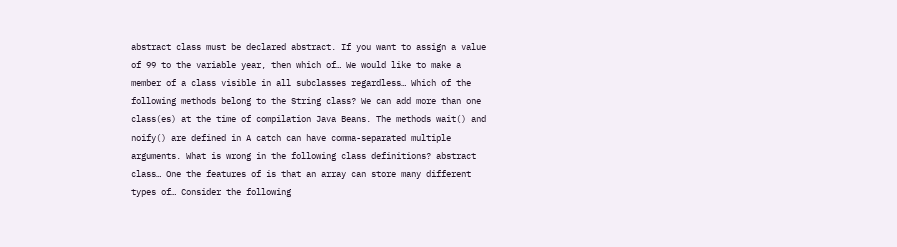abstract class must be declared abstract. If you want to assign a value of 99 to the variable year, then which of… We would like to make a member of a class visible in all subclasses regardless… Which of the following methods belong to the String class? We can add more than one class(es) at the time of compilation Java Beans. The methods wait() and noify() are defined in A catch can have comma-separated multiple arguments. What is wrong in the following class definitions? abstract class… One the features of is that an array can store many different types of… Consider the following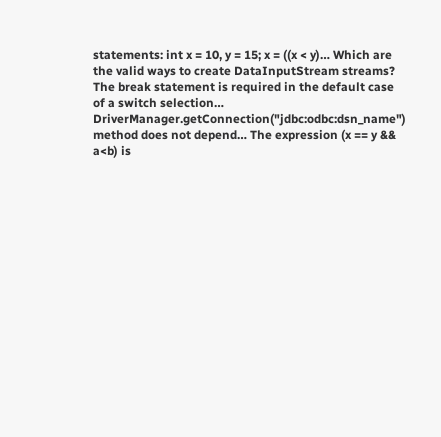statements: int x = 10, y = 15; x = ((x < y)… Which are the valid ways to create DataInputStream streams? The break statement is required in the default case of a switch selection… DriverManager.getConnection("jdbc:odbc:dsn_name") method does not depend… The expression (x == y && a<b) is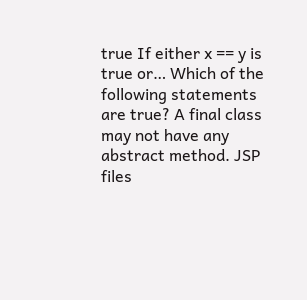true If either x == y is true or… Which of the following statements are true? A final class may not have any abstract method. JSP files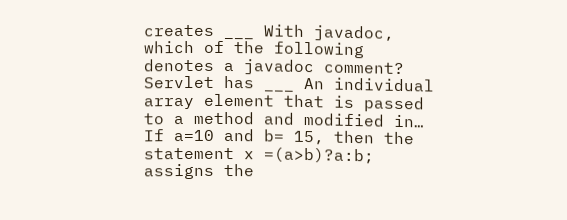creates ___ With javadoc, which of the following denotes a javadoc comment? Servlet has ___ An individual array element that is passed to a method and modified in… If a=10 and b= 15, then the statement x =(a>b)?a:b; assigns the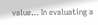value… In evaluating a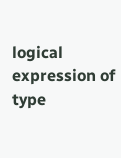logical expression of type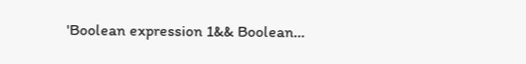'Boolean expression 1&& Boolean…